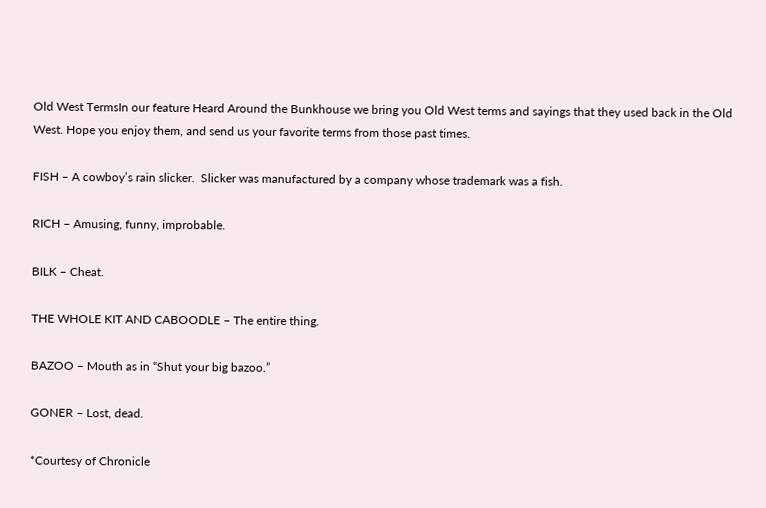Old West TermsIn our feature Heard Around the Bunkhouse we bring you Old West terms and sayings that they used back in the Old West. Hope you enjoy them, and send us your favorite terms from those past times.

FISH – A cowboy’s rain slicker.  Slicker was manufactured by a company whose trademark was a fish.

RICH – Amusing, funny, improbable.

BILK – Cheat.

THE WHOLE KIT AND CABOODLE – The entire thing.

BAZOO – Mouth as in “Shut your big bazoo.”

GONER – Lost, dead.

*Courtesy of Chronicle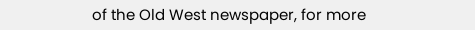of the Old West newspaper, for more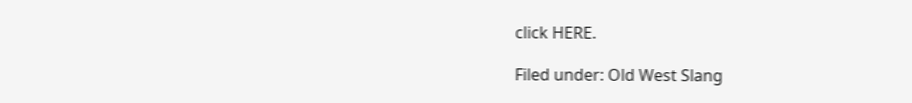click HERE.

Filed under: Old West Slang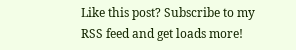Like this post? Subscribe to my RSS feed and get loads more!